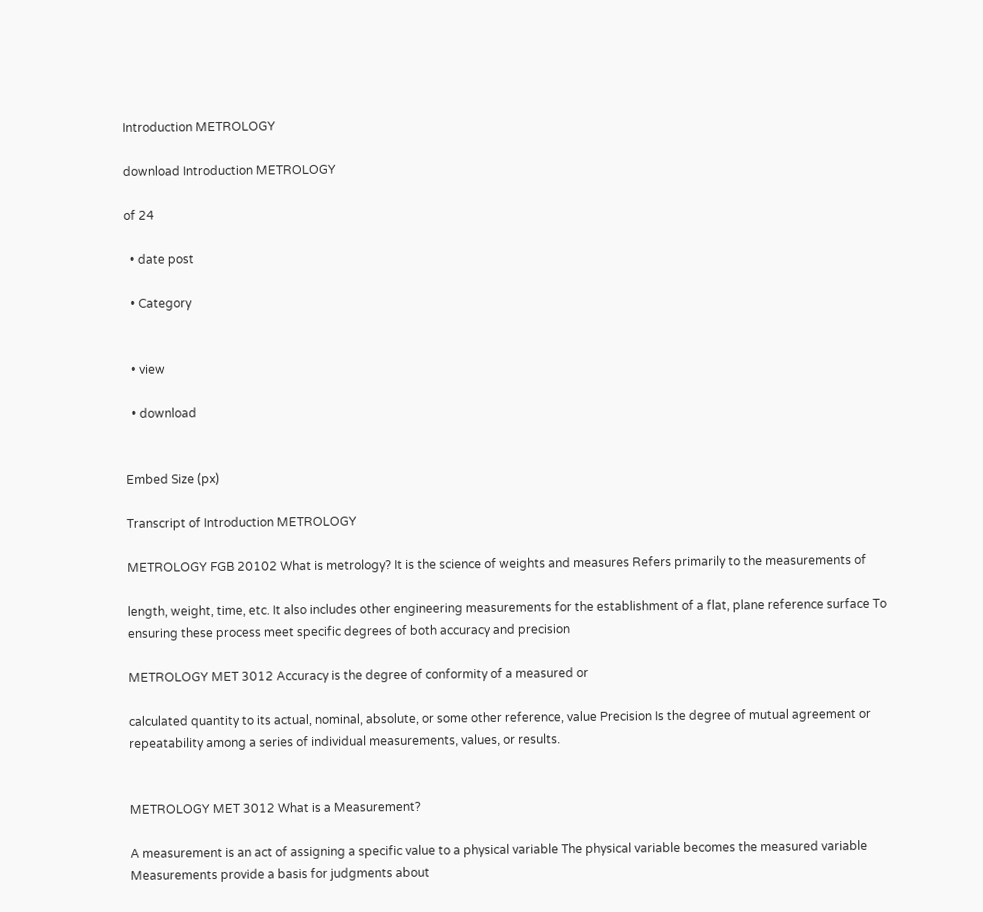Introduction METROLOGY

download Introduction METROLOGY

of 24

  • date post

  • Category


  • view

  • download


Embed Size (px)

Transcript of Introduction METROLOGY

METROLOGY FGB 20102 What is metrology? It is the science of weights and measures Refers primarily to the measurements of

length, weight, time, etc. It also includes other engineering measurements for the establishment of a flat, plane reference surface To ensuring these process meet specific degrees of both accuracy and precision

METROLOGY MET 3012 Accuracy is the degree of conformity of a measured or

calculated quantity to its actual, nominal, absolute, or some other reference, value Precision Is the degree of mutual agreement or repeatability among a series of individual measurements, values, or results.


METROLOGY MET 3012 What is a Measurement?

A measurement is an act of assigning a specific value to a physical variable The physical variable becomes the measured variable Measurements provide a basis for judgments about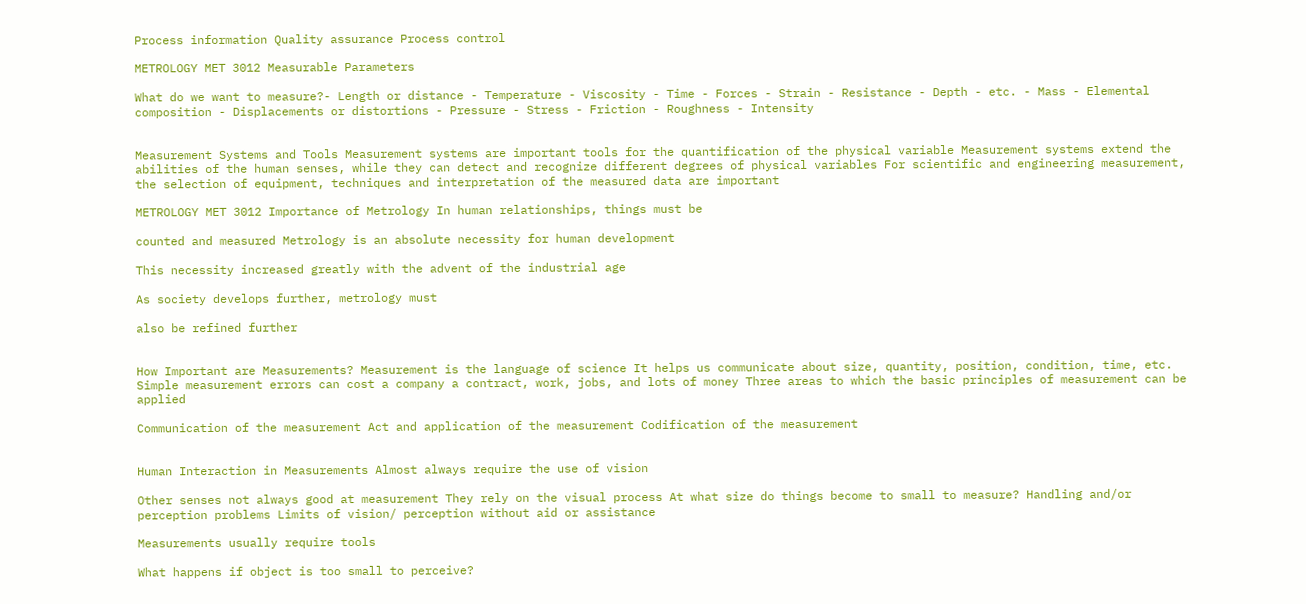Process information Quality assurance Process control

METROLOGY MET 3012 Measurable Parameters

What do we want to measure?- Length or distance - Temperature - Viscosity - Time - Forces - Strain - Resistance - Depth - etc. - Mass - Elemental composition - Displacements or distortions - Pressure - Stress - Friction - Roughness - Intensity


Measurement Systems and Tools Measurement systems are important tools for the quantification of the physical variable Measurement systems extend the abilities of the human senses, while they can detect and recognize different degrees of physical variables For scientific and engineering measurement, the selection of equipment, techniques and interpretation of the measured data are important

METROLOGY MET 3012 Importance of Metrology In human relationships, things must be

counted and measured Metrology is an absolute necessity for human development

This necessity increased greatly with the advent of the industrial age

As society develops further, metrology must

also be refined further


How Important are Measurements? Measurement is the language of science It helps us communicate about size, quantity, position, condition, time, etc. Simple measurement errors can cost a company a contract, work, jobs, and lots of money Three areas to which the basic principles of measurement can be applied

Communication of the measurement Act and application of the measurement Codification of the measurement


Human Interaction in Measurements Almost always require the use of vision

Other senses not always good at measurement They rely on the visual process At what size do things become to small to measure? Handling and/or perception problems Limits of vision/ perception without aid or assistance

Measurements usually require tools

What happens if object is too small to perceive?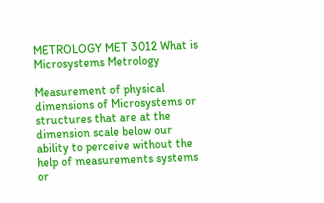METROLOGY MET 3012 What is Microsystems Metrology

Measurement of physical dimensions of Microsystems or structures that are at the dimension scale below our ability to perceive without the help of measurements systems or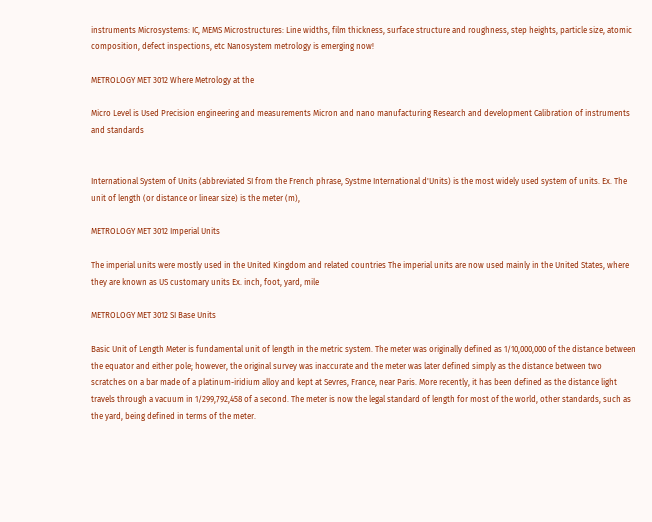instruments Microsystems: IC, MEMS Microstructures: Line widths, film thickness, surface structure and roughness, step heights, particle size, atomic composition, defect inspections, etc Nanosystem metrology is emerging now!

METROLOGY MET 3012 Where Metrology at the

Micro Level is Used Precision engineering and measurements Micron and nano manufacturing Research and development Calibration of instruments and standards


International System of Units (abbreviated SI from the French phrase, Systme International d'Units) is the most widely used system of units. Ex. The unit of length (or distance or linear size) is the meter (m),

METROLOGY MET 3012 Imperial Units

The imperial units were mostly used in the United Kingdom and related countries The imperial units are now used mainly in the United States, where they are known as US customary units Ex. inch, foot, yard, mile

METROLOGY MET 3012 SI Base Units

Basic Unit of Length Meter is fundamental unit of length in the metric system. The meter was originally defined as 1/10,000,000 of the distance between the equator and either pole; however, the original survey was inaccurate and the meter was later defined simply as the distance between two scratches on a bar made of a platinum-iridium alloy and kept at Sevres, France, near Paris. More recently, it has been defined as the distance light travels through a vacuum in 1/299,792,458 of a second. The meter is now the legal standard of length for most of the world, other standards, such as the yard, being defined in terms of the meter.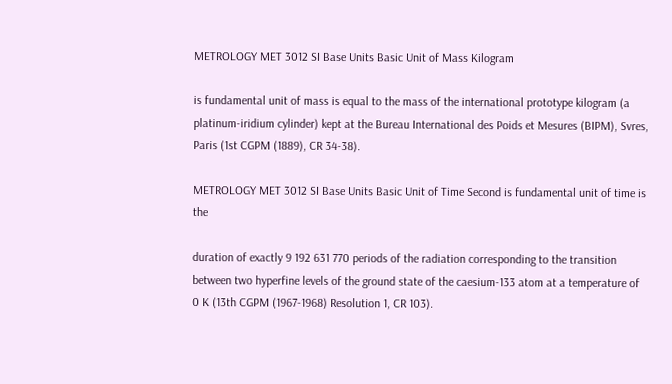METROLOGY MET 3012 SI Base Units Basic Unit of Mass Kilogram

is fundamental unit of mass is equal to the mass of the international prototype kilogram (a platinum-iridium cylinder) kept at the Bureau International des Poids et Mesures (BIPM), Svres, Paris (1st CGPM (1889), CR 34-38).

METROLOGY MET 3012 SI Base Units Basic Unit of Time Second is fundamental unit of time is the

duration of exactly 9 192 631 770 periods of the radiation corresponding to the transition between two hyperfine levels of the ground state of the caesium-133 atom at a temperature of 0 K (13th CGPM (1967-1968) Resolution 1, CR 103).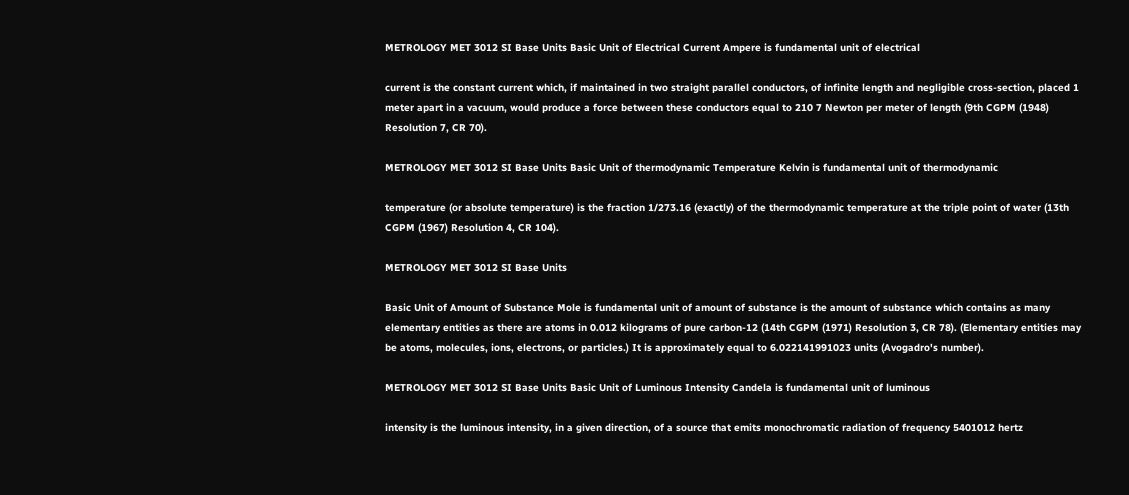METROLOGY MET 3012 SI Base Units Basic Unit of Electrical Current Ampere is fundamental unit of electrical

current is the constant current which, if maintained in two straight parallel conductors, of infinite length and negligible cross-section, placed 1 meter apart in a vacuum, would produce a force between these conductors equal to 210 7 Newton per meter of length (9th CGPM (1948) Resolution 7, CR 70).

METROLOGY MET 3012 SI Base Units Basic Unit of thermodynamic Temperature Kelvin is fundamental unit of thermodynamic

temperature (or absolute temperature) is the fraction 1/273.16 (exactly) of the thermodynamic temperature at the triple point of water (13th CGPM (1967) Resolution 4, CR 104).

METROLOGY MET 3012 SI Base Units

Basic Unit of Amount of Substance Mole is fundamental unit of amount of substance is the amount of substance which contains as many elementary entities as there are atoms in 0.012 kilograms of pure carbon-12 (14th CGPM (1971) Resolution 3, CR 78). (Elementary entities may be atoms, molecules, ions, electrons, or particles.) It is approximately equal to 6.022141991023 units (Avogadro's number).

METROLOGY MET 3012 SI Base Units Basic Unit of Luminous Intensity Candela is fundamental unit of luminous

intensity is the luminous intensity, in a given direction, of a source that emits monochromatic radiation of frequency 5401012 hertz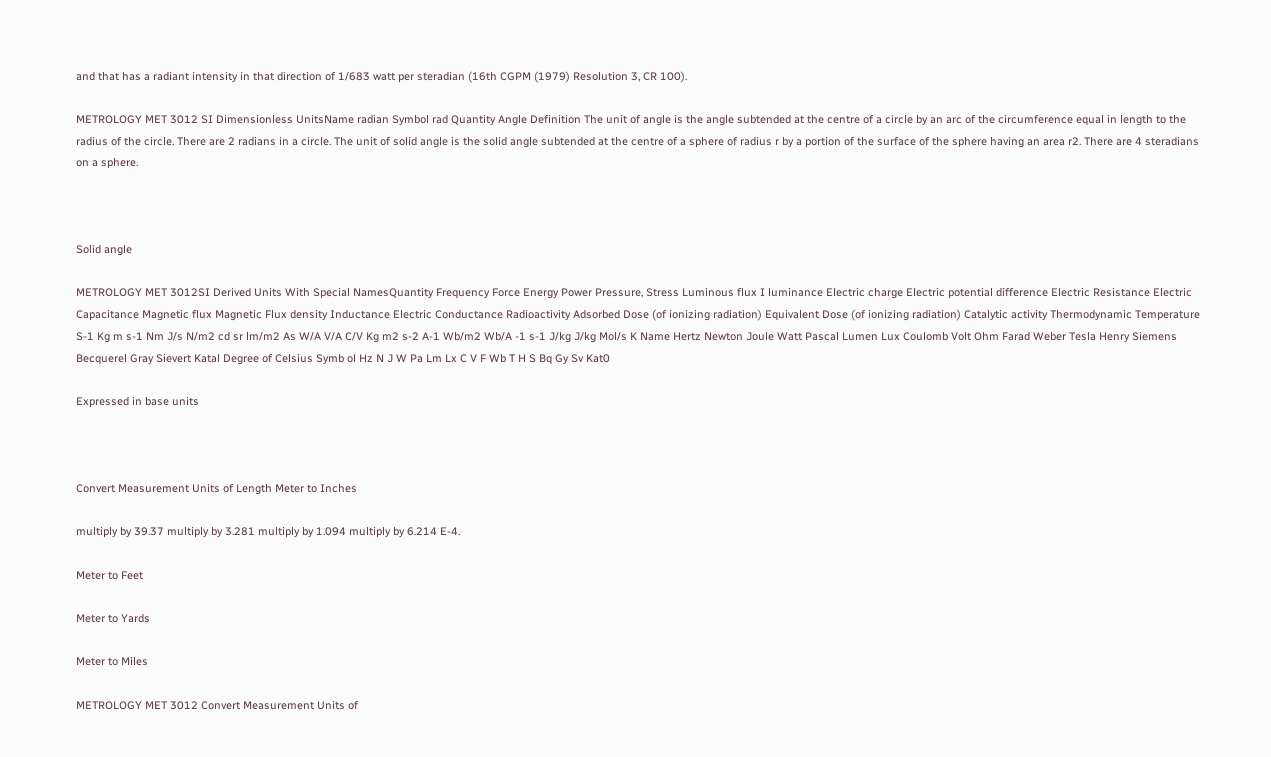and that has a radiant intensity in that direction of 1/683 watt per steradian (16th CGPM (1979) Resolution 3, CR 100).

METROLOGY MET 3012 SI Dimensionless UnitsName radian Symbol rad Quantity Angle Definition The unit of angle is the angle subtended at the centre of a circle by an arc of the circumference equal in length to the radius of the circle. There are 2 radians in a circle. The unit of solid angle is the solid angle subtended at the centre of a sphere of radius r by a portion of the surface of the sphere having an area r2. There are 4 steradians on a sphere.



Solid angle

METROLOGY MET 3012SI Derived Units With Special NamesQuantity Frequency Force Energy Power Pressure, Stress Luminous flux I luminance Electric charge Electric potential difference Electric Resistance Electric Capacitance Magnetic flux Magnetic Flux density Inductance Electric Conductance Radioactivity Adsorbed Dose (of ionizing radiation) Equivalent Dose (of ionizing radiation) Catalytic activity Thermodynamic Temperature S-1 Kg m s-1 Nm J/s N/m2 cd sr lm/m2 As W/A V/A C/V Kg m2 s-2 A-1 Wb/m2 Wb/A -1 s-1 J/kg J/kg Mol/s K Name Hertz Newton Joule Watt Pascal Lumen Lux Coulomb Volt Ohm Farad Weber Tesla Henry Siemens Becquerel Gray Sievert Katal Degree of Celsius Symb ol Hz N J W Pa Lm Lx C V F Wb T H S Bq Gy Sv Kat0

Expressed in base units



Convert Measurement Units of Length Meter to Inches

multiply by 39.37 multiply by 3.281 multiply by 1.094 multiply by 6.214 E-4.

Meter to Feet

Meter to Yards

Meter to Miles

METROLOGY MET 3012 Convert Measurement Units of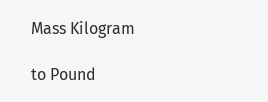Mass Kilogram

to Pound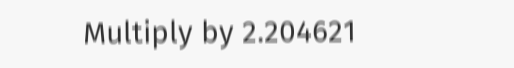Multiply by 2.204621